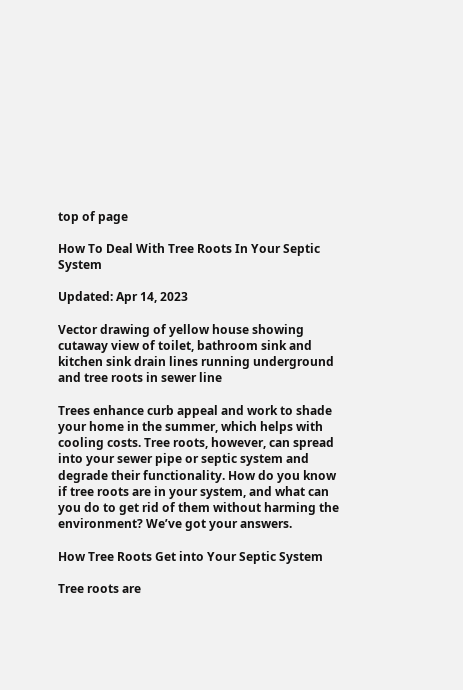top of page

How To Deal With Tree Roots In Your Septic System

Updated: Apr 14, 2023

Vector drawing of yellow house showing cutaway view of toilet, bathroom sink and kitchen sink drain lines running underground and tree roots in sewer line

Trees enhance curb appeal and work to shade your home in the summer, which helps with cooling costs. Tree roots, however, can spread into your sewer pipe or septic system and degrade their functionality. How do you know if tree roots are in your system, and what can you do to get rid of them without harming the environment? We’ve got your answers.

How Tree Roots Get into Your Septic System

Tree roots are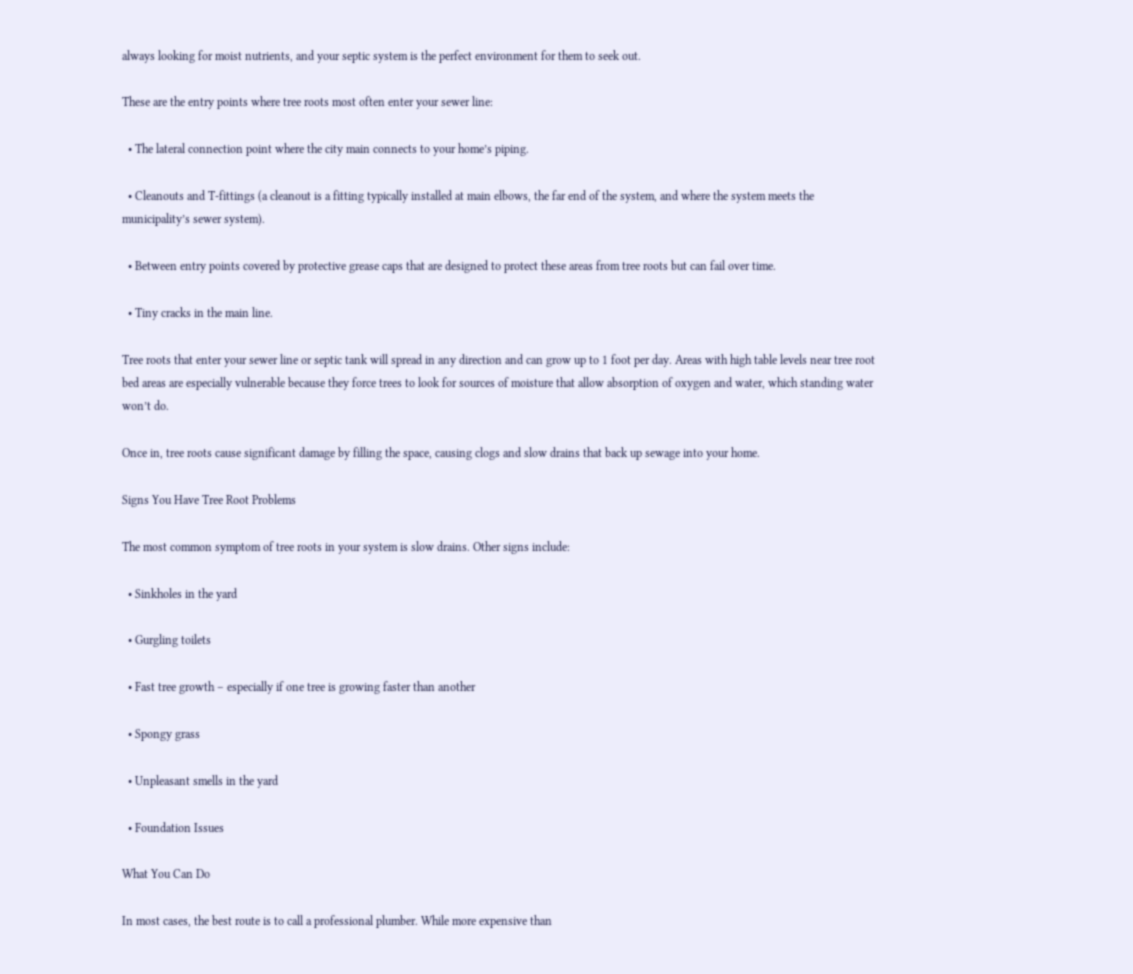always looking for moist nutrients, and your septic system is the perfect environment for them to seek out.

These are the entry points where tree roots most often enter your sewer line:

  • The lateral connection point where the city main connects to your home’s piping.

  • Cleanouts and T-fittings (a cleanout is a fitting typically installed at main elbows, the far end of the system, and where the system meets the municipality’s sewer system).

  • Between entry points covered by protective grease caps that are designed to protect these areas from tree roots but can fail over time.

  • Tiny cracks in the main line.

Tree roots that enter your sewer line or septic tank will spread in any direction and can grow up to 1 foot per day. Areas with high table levels near tree root bed areas are especially vulnerable because they force trees to look for sources of moisture that allow absorption of oxygen and water, which standing water won’t do.

Once in, tree roots cause significant damage by filling the space, causing clogs and slow drains that back up sewage into your home.

Signs You Have Tree Root Problems

The most common symptom of tree roots in your system is slow drains. Other signs include:

  • Sinkholes in the yard

  • Gurgling toilets

  • Fast tree growth – especially if one tree is growing faster than another

  • Spongy grass

  • Unpleasant smells in the yard

  • Foundation Issues

What You Can Do

In most cases, the best route is to call a professional plumber. While more expensive than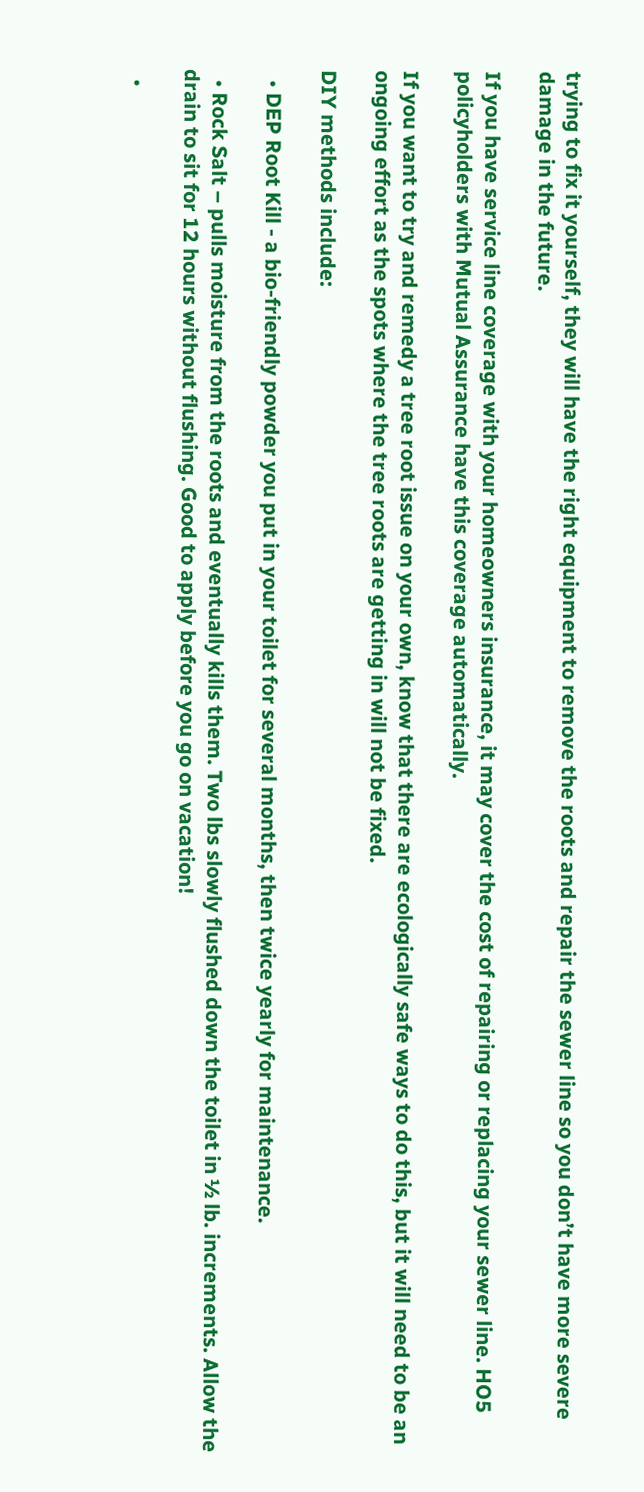trying to fix it yourself, they will have the right equipment to remove the roots and repair the sewer line so you don’t have more severe damage in the future.

If you have service line coverage with your homeowners insurance, it may cover the cost of repairing or replacing your sewer line. HO5 policyholders with Mutual Assurance have this coverage automatically.

If you want to try and remedy a tree root issue on your own, know that there are ecologically safe ways to do this, but it will need to be an ongoing effort as the spots where the tree roots are getting in will not be fixed.

DIY methods include:

  • DEP Root Kill - a bio-friendly powder you put in your toilet for several months, then twice yearly for maintenance.

  • Rock Salt – pulls moisture from the roots and eventually kills them. Two lbs slowly flushed down the toilet in ½ lb. increments. Allow the drain to sit for 12 hours without flushing. Good to apply before you go on vacation!

  •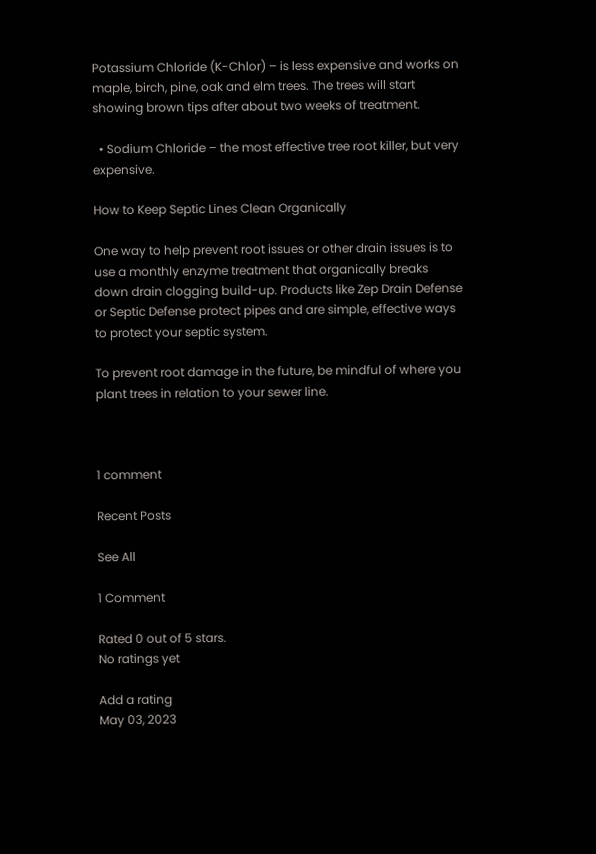Potassium Chloride (K-Chlor) – is less expensive and works on maple, birch, pine, oak and elm trees. The trees will start showing brown tips after about two weeks of treatment.

  • Sodium Chloride – the most effective tree root killer, but very expensive.

How to Keep Septic Lines Clean Organically

One way to help prevent root issues or other drain issues is to use a monthly enzyme treatment that organically breaks down drain clogging build-up. Products like Zep Drain Defense or Septic Defense protect pipes and are simple, effective ways to protect your septic system.

To prevent root damage in the future, be mindful of where you plant trees in relation to your sewer line.



1 comment

Recent Posts

See All

1 Comment

Rated 0 out of 5 stars.
No ratings yet

Add a rating
May 03, 2023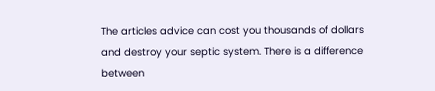The articles advice can cost you thousands of dollars and destroy your septic system. There is a difference between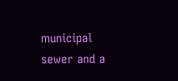municipal sewer and a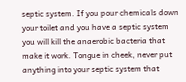septic system. If you pour chemicals down your toilet and you have a septic system you will kill the anaerobic bacteria that make it work. Tongue in cheek, never put anything into your septic system that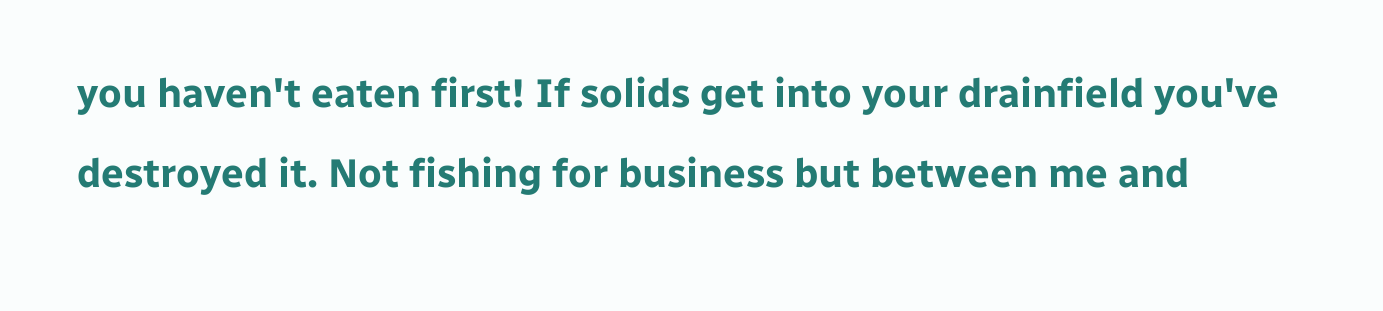you haven't eaten first! If solids get into your drainfield you've destroyed it. Not fishing for business but between me and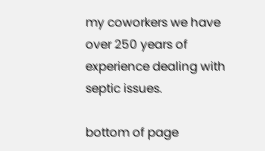my coworkers we have over 250 years of experience dealing with septic issues.

bottom of page